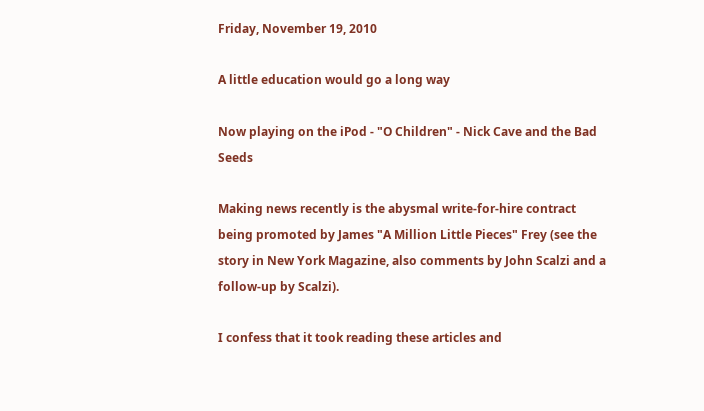Friday, November 19, 2010

A little education would go a long way

Now playing on the iPod - "O Children" - Nick Cave and the Bad Seeds

Making news recently is the abysmal write-for-hire contract being promoted by James "A Million Little Pieces" Frey (see the story in New York Magazine, also comments by John Scalzi and a follow-up by Scalzi).

I confess that it took reading these articles and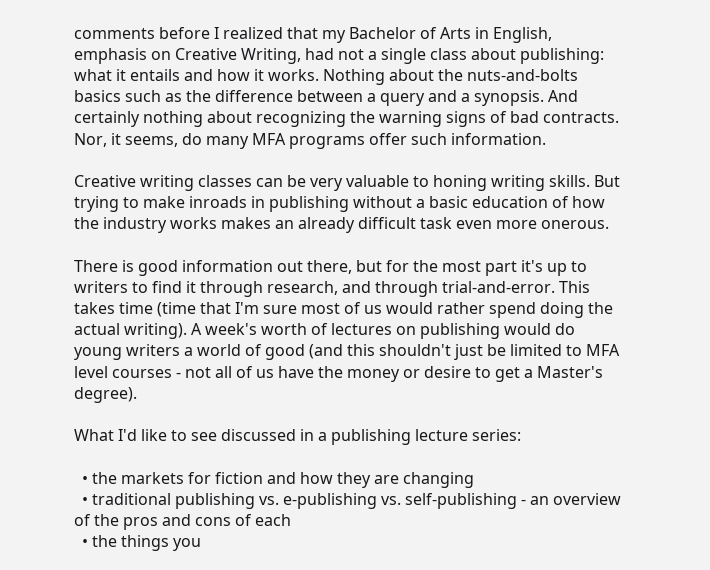comments before I realized that my Bachelor of Arts in English, emphasis on Creative Writing, had not a single class about publishing: what it entails and how it works. Nothing about the nuts-and-bolts basics such as the difference between a query and a synopsis. And certainly nothing about recognizing the warning signs of bad contracts. Nor, it seems, do many MFA programs offer such information.

Creative writing classes can be very valuable to honing writing skills. But trying to make inroads in publishing without a basic education of how the industry works makes an already difficult task even more onerous.

There is good information out there, but for the most part it's up to writers to find it through research, and through trial-and-error. This takes time (time that I'm sure most of us would rather spend doing the actual writing). A week's worth of lectures on publishing would do young writers a world of good (and this shouldn't just be limited to MFA level courses - not all of us have the money or desire to get a Master's degree).

What I'd like to see discussed in a publishing lecture series:

  • the markets for fiction and how they are changing
  • traditional publishing vs. e-publishing vs. self-publishing - an overview of the pros and cons of each
  • the things you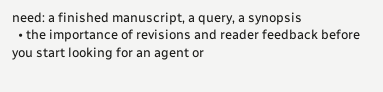need: a finished manuscript, a query, a synopsis
  • the importance of revisions and reader feedback before you start looking for an agent or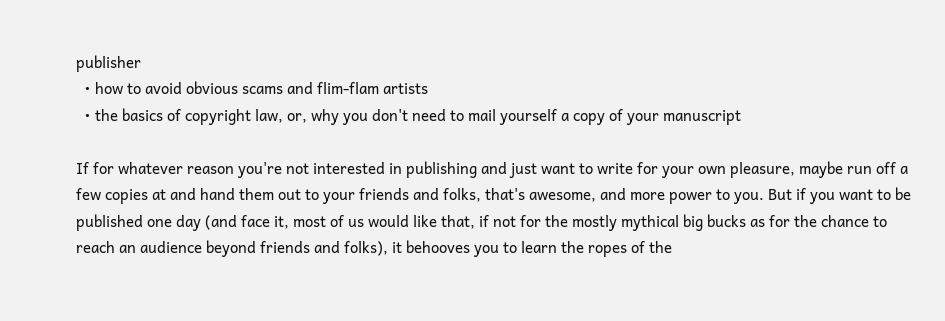publisher
  • how to avoid obvious scams and flim-flam artists
  • the basics of copyright law, or, why you don't need to mail yourself a copy of your manuscript

If for whatever reason you're not interested in publishing and just want to write for your own pleasure, maybe run off a few copies at and hand them out to your friends and folks, that's awesome, and more power to you. But if you want to be published one day (and face it, most of us would like that, if not for the mostly mythical big bucks as for the chance to reach an audience beyond friends and folks), it behooves you to learn the ropes of the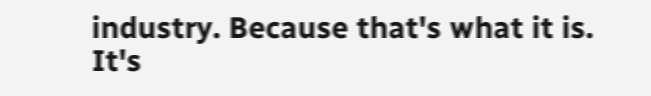industry. Because that's what it is. It's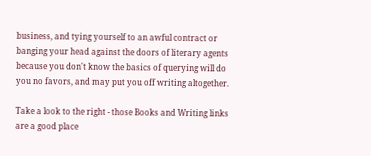business, and tying yourself to an awful contract or banging your head against the doors of literary agents because you don't know the basics of querying will do you no favors, and may put you off writing altogether.

Take a look to the right - those Books and Writing links are a good place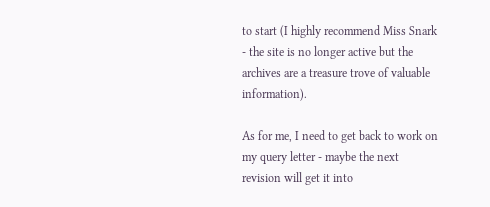to start (I highly recommend Miss Snark - the site is no longer active but the archives are a treasure trove of valuable information).

As for me, I need to get back to work on my query letter - maybe the next revision will get it into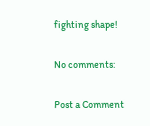fighting shape!

No comments:

Post a Comment